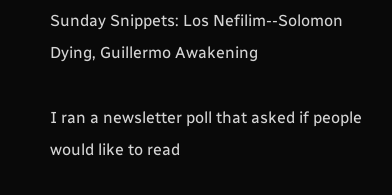Sunday Snippets: Los Nefilim--Solomon Dying, Guillermo Awakening

I ran a newsletter poll that asked if people would like to read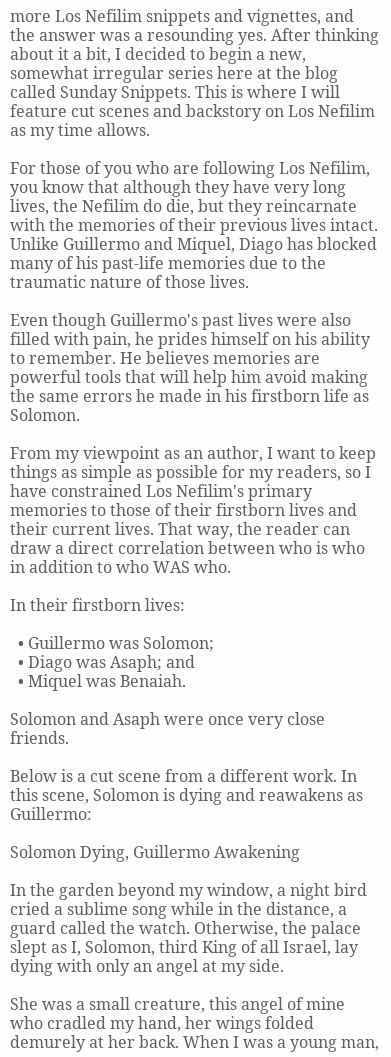more Los Nefilim snippets and vignettes, and the answer was a resounding yes. After thinking about it a bit, I decided to begin a new, somewhat irregular series here at the blog called Sunday Snippets. This is where I will feature cut scenes and backstory on Los Nefilim as my time allows.

For those of you who are following Los Nefilim, you know that although they have very long lives, the Nefilim do die, but they reincarnate with the memories of their previous lives intact. Unlike Guillermo and Miquel, Diago has blocked many of his past-life memories due to the traumatic nature of those lives.

Even though Guillermo's past lives were also filled with pain, he prides himself on his ability to remember. He believes memories are powerful tools that will help him avoid making the same errors he made in his firstborn life as Solomon.

From my viewpoint as an author, I want to keep things as simple as possible for my readers, so I have constrained Los Nefilim's primary memories to those of their firstborn lives and their current lives. That way, the reader can draw a direct correlation between who is who in addition to who WAS who.

In their firstborn lives:

  • Guillermo was Solomon;
  • Diago was Asaph; and
  • Miquel was Benaiah.

Solomon and Asaph were once very close friends.

Below is a cut scene from a different work. In this scene, Solomon is dying and reawakens as Guillermo:

Solomon Dying, Guillermo Awakening

In the garden beyond my window, a night bird cried a sublime song while in the distance, a guard called the watch. Otherwise, the palace slept as I, Solomon, third King of all Israel, lay dying with only an angel at my side.

She was a small creature, this angel of mine who cradled my hand, her wings folded demurely at her back. When I was a young man,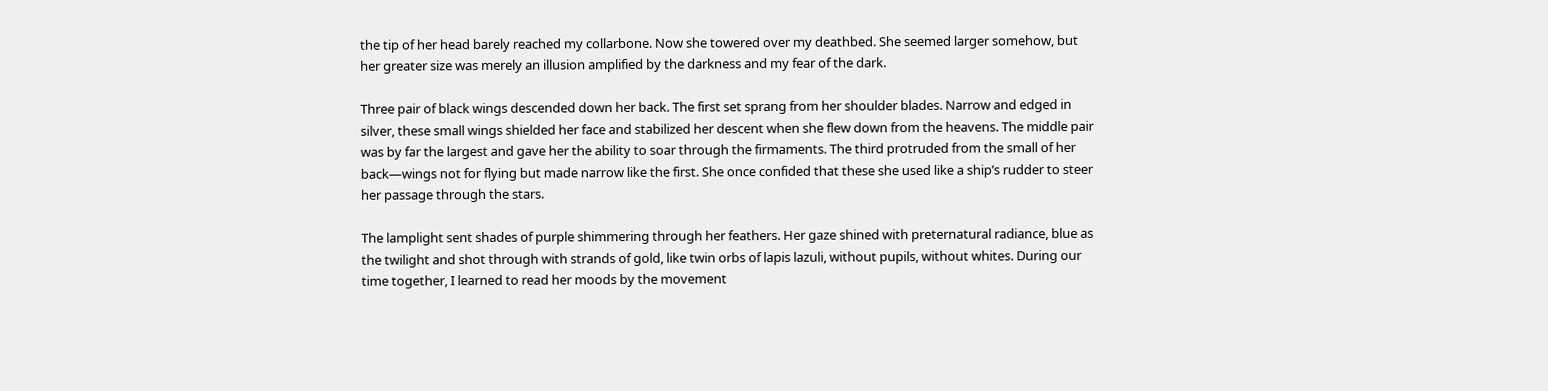the tip of her head barely reached my collarbone. Now she towered over my deathbed. She seemed larger somehow, but her greater size was merely an illusion amplified by the darkness and my fear of the dark.

Three pair of black wings descended down her back. The first set sprang from her shoulder blades. Narrow and edged in silver, these small wings shielded her face and stabilized her descent when she flew down from the heavens. The middle pair was by far the largest and gave her the ability to soar through the firmaments. The third protruded from the small of her back—wings not for flying but made narrow like the first. She once confided that these she used like a ship’s rudder to steer her passage through the stars.

The lamplight sent shades of purple shimmering through her feathers. Her gaze shined with preternatural radiance, blue as the twilight and shot through with strands of gold, like twin orbs of lapis lazuli, without pupils, without whites. During our time together, I learned to read her moods by the movement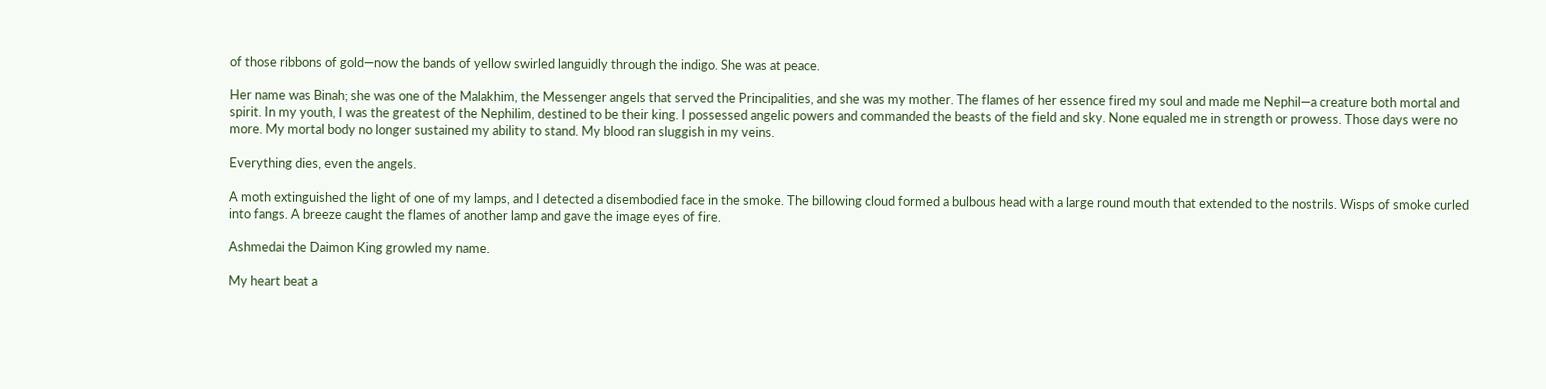of those ribbons of gold—now the bands of yellow swirled languidly through the indigo. She was at peace.

Her name was Binah; she was one of the Malakhim, the Messenger angels that served the Principalities, and she was my mother. The flames of her essence fired my soul and made me Nephil—a creature both mortal and spirit. In my youth, I was the greatest of the Nephilim, destined to be their king. I possessed angelic powers and commanded the beasts of the field and sky. None equaled me in strength or prowess. Those days were no more. My mortal body no longer sustained my ability to stand. My blood ran sluggish in my veins.

Everything dies, even the angels.

A moth extinguished the light of one of my lamps, and I detected a disembodied face in the smoke. The billowing cloud formed a bulbous head with a large round mouth that extended to the nostrils. Wisps of smoke curled into fangs. A breeze caught the flames of another lamp and gave the image eyes of fire.

Ashmedai the Daimon King growled my name.

My heart beat a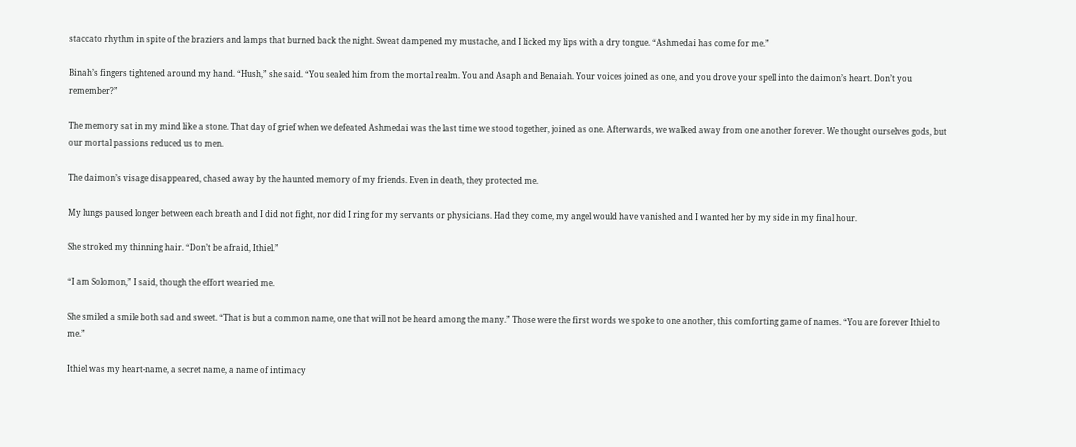staccato rhythm in spite of the braziers and lamps that burned back the night. Sweat dampened my mustache, and I licked my lips with a dry tongue. “Ashmedai has come for me.”

Binah’s fingers tightened around my hand. “Hush,” she said. “You sealed him from the mortal realm. You and Asaph and Benaiah. Your voices joined as one, and you drove your spell into the daimon’s heart. Don’t you remember?”

The memory sat in my mind like a stone. That day of grief when we defeated Ashmedai was the last time we stood together, joined as one. Afterwards, we walked away from one another forever. We thought ourselves gods, but our mortal passions reduced us to men.

The daimon’s visage disappeared, chased away by the haunted memory of my friends. Even in death, they protected me.

My lungs paused longer between each breath and I did not fight, nor did I ring for my servants or physicians. Had they come, my angel would have vanished and I wanted her by my side in my final hour.

She stroked my thinning hair. “Don’t be afraid, Ithiel.”

“I am Solomon,” I said, though the effort wearied me.

She smiled a smile both sad and sweet. “That is but a common name, one that will not be heard among the many.” Those were the first words we spoke to one another, this comforting game of names. “You are forever Ithiel to me.”

Ithiel was my heart-name, a secret name, a name of intimacy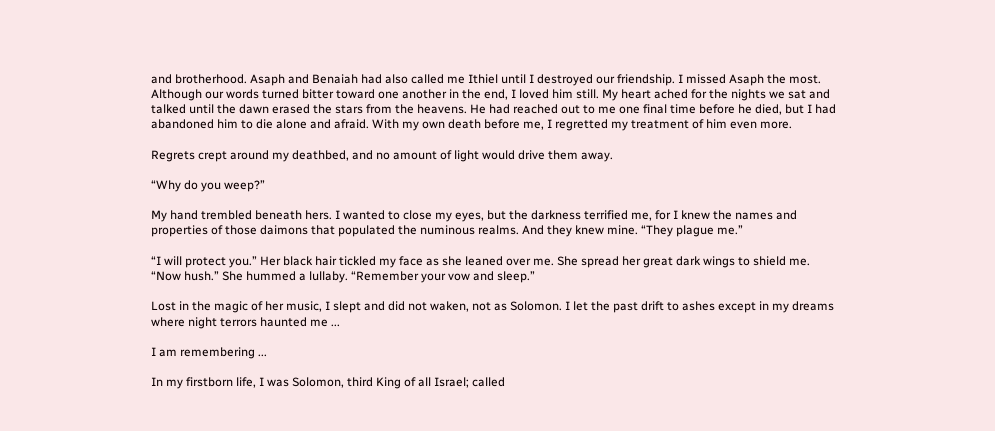and brotherhood. Asaph and Benaiah had also called me Ithiel until I destroyed our friendship. I missed Asaph the most. Although our words turned bitter toward one another in the end, I loved him still. My heart ached for the nights we sat and talked until the dawn erased the stars from the heavens. He had reached out to me one final time before he died, but I had abandoned him to die alone and afraid. With my own death before me, I regretted my treatment of him even more.

Regrets crept around my deathbed, and no amount of light would drive them away.

“Why do you weep?”

My hand trembled beneath hers. I wanted to close my eyes, but the darkness terrified me, for I knew the names and properties of those daimons that populated the numinous realms. And they knew mine. “They plague me.”

“I will protect you.” Her black hair tickled my face as she leaned over me. She spread her great dark wings to shield me. “Now hush.” She hummed a lullaby. “Remember your vow and sleep.”

Lost in the magic of her music, I slept and did not waken, not as Solomon. I let the past drift to ashes except in my dreams where night terrors haunted me ...

I am remembering ...

In my firstborn life, I was Solomon, third King of all Israel; called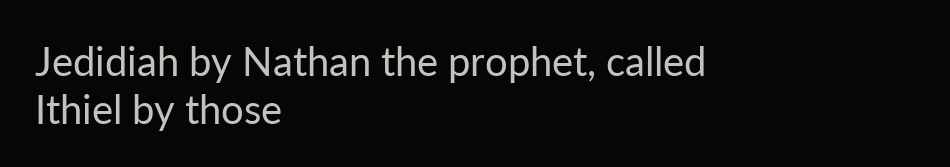Jedidiah by Nathan the prophet, called Ithiel by those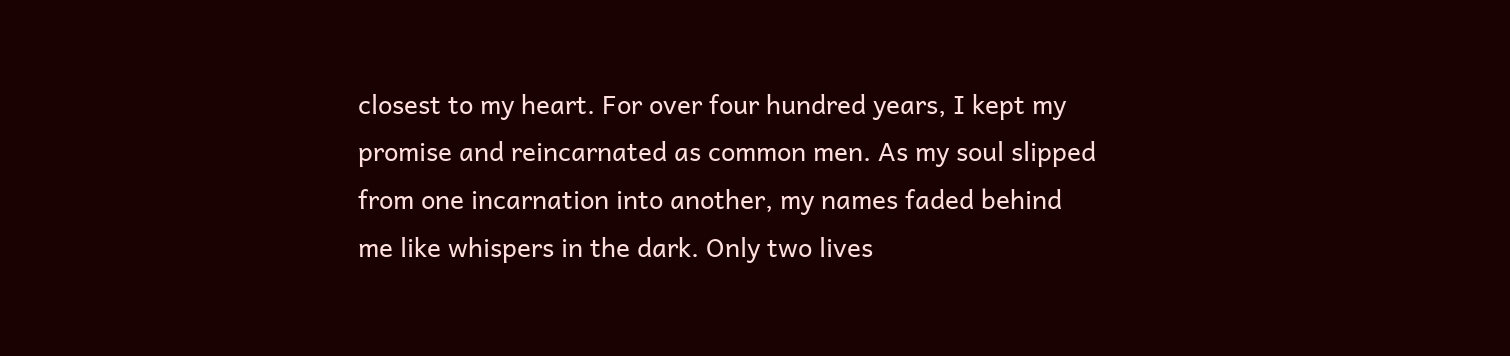closest to my heart. For over four hundred years, I kept my promise and reincarnated as common men. As my soul slipped from one incarnation into another, my names faded behind me like whispers in the dark. Only two lives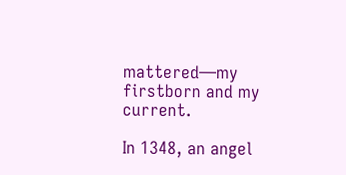mattered—my firstborn and my current.

In 1348, an angel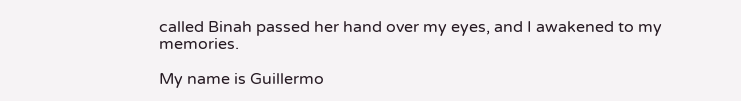called Binah passed her hand over my eyes, and I awakened to my memories.

My name is Guillermo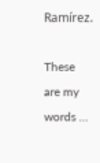Ramírez.

These are my words …